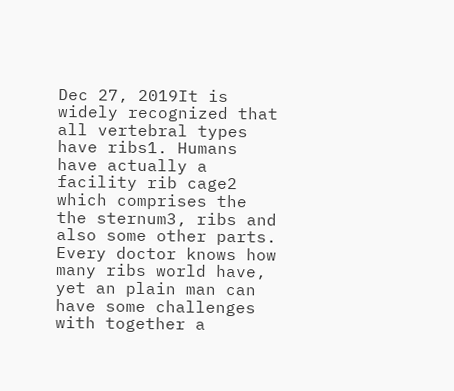Dec 27, 2019It is widely recognized that all vertebral types have ribs1. Humans have actually a facility rib cage2 which comprises the the sternum3, ribs and also some other parts. Every doctor knows how many ribs world have, yet an plain man can have some challenges with together a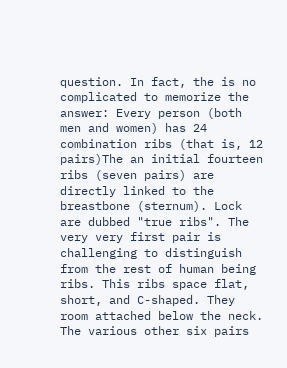question. In fact, the is no complicated to memorize the answer: Every person (both men and women) has 24 combination ribs (that is, 12 pairs)The an initial fourteen ribs (seven pairs) are directly linked to the breastbone (sternum). Lock are dubbed "true ribs". The very very first pair is challenging to distinguish from the rest of human being ribs. This ribs space flat, short, and C-shaped. They room attached below the neck. The various other six pairs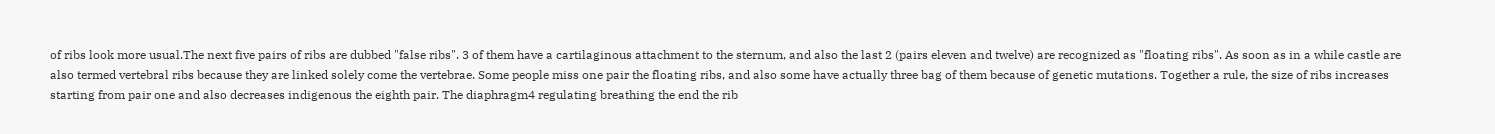of ribs look more usual.The next five pairs of ribs are dubbed "false ribs". 3 of them have a cartilaginous attachment to the sternum, and also the last 2 (pairs eleven and twelve) are recognized as "floating ribs". As soon as in a while castle are also termed vertebral ribs because they are linked solely come the vertebrae. Some people miss one pair the floating ribs, and also some have actually three bag of them because of genetic mutations. Together a rule, the size of ribs increases starting from pair one and also decreases indigenous the eighth pair. The diaphragm4 regulating breathing the end the rib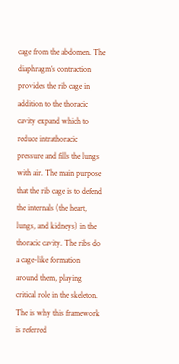cage from the abdomen. The diaphragm’s contraction provides the rib cage in addition to the thoracic cavity expand which to reduce intrathoracic pressure and fills the lungs with air. The main purpose that the rib cage is to defend the internals (the heart, lungs, and kidneys) in the thoracic cavity. The ribs do a cage-like formation around them, playing critical role in the skeleton. The is why this framework is referred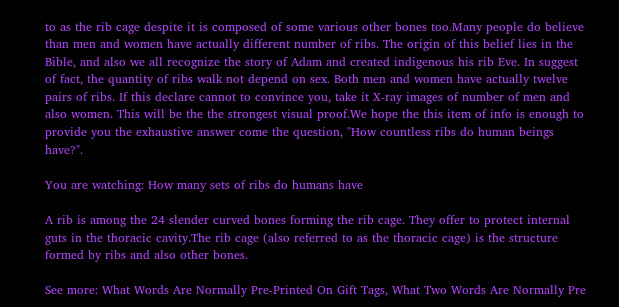to as the rib cage despite it is composed of some various other bones too.Many people do believe than men and women have actually different number of ribs. The origin of this belief lies in the Bible, and also we all recognize the story of Adam and created indigenous his rib Eve. In suggest of fact, the quantity of ribs walk not depend on sex. Both men and women have actually twelve pairs of ribs. If this declare cannot to convince you, take it X-ray images of number of men and also women. This will be the the strongest visual proof.We hope the this item of info is enough to provide you the exhaustive answer come the question, "How countless ribs do human beings have?".

You are watching: How many sets of ribs do humans have

A rib is among the 24 slender curved bones forming the rib cage. They offer to protect internal guts in the thoracic cavity.The rib cage (also referred to as the thoracic cage) is the structure formed by ribs and also other bones.

See more: What Words Are Normally Pre-Printed On Gift Tags, What Two Words Are Normally Pre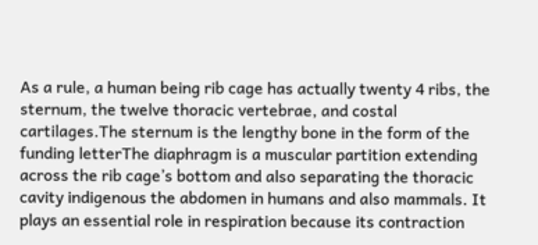As a rule, a human being rib cage has actually twenty 4 ribs, the sternum, the twelve thoracic vertebrae, and costal cartilages.The sternum is the lengthy bone in the form of the funding letterThe diaphragm is a muscular partition extending across the rib cage’s bottom and also separating the thoracic cavity indigenous the abdomen in humans and also mammals. It plays an essential role in respiration because its contraction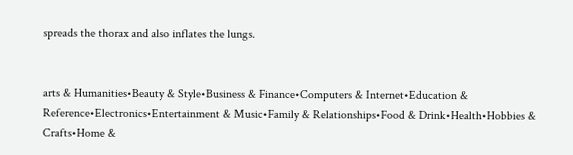spreads the thorax and also inflates the lungs.


arts & Humanities•Beauty & Style•Business & Finance•Computers & Internet•Education & Reference•Electronics•Entertainment & Music•Family & Relationships•Food & Drink•Health•Hobbies & Crafts•Home &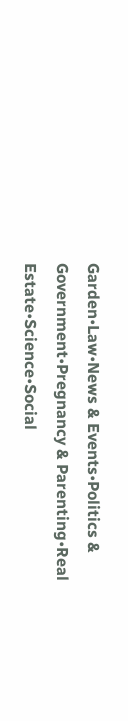Garden•Law•News & Events•Politics & Government•Pregnancy & Parenting•Real Estate•Science•Social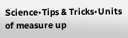Science•Tips & Tricks•Units of measure up